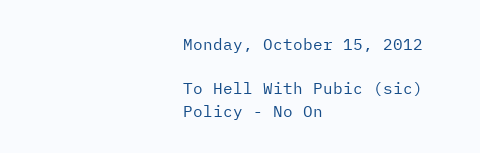Monday, October 15, 2012

To Hell With Pubic (sic) Policy - No On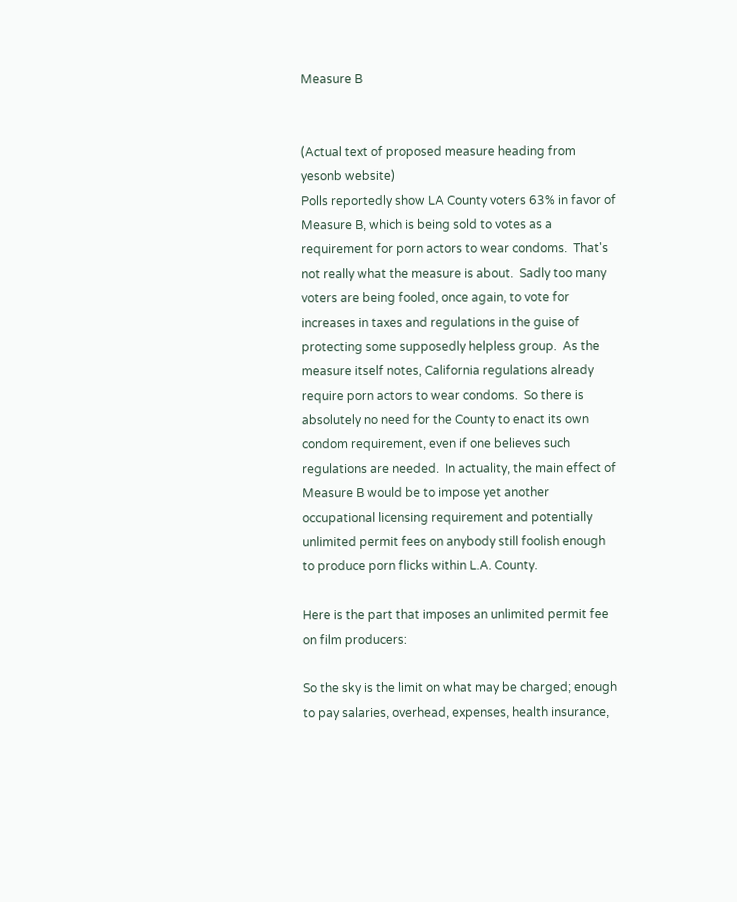Measure B


(Actual text of proposed measure heading from yesonb website)
Polls reportedly show LA County voters 63% in favor of Measure B, which is being sold to votes as a requirement for porn actors to wear condoms.  That's not really what the measure is about.  Sadly too many voters are being fooled, once again, to vote for increases in taxes and regulations in the guise of protecting some supposedly helpless group.  As the measure itself notes, California regulations already require porn actors to wear condoms.  So there is absolutely no need for the County to enact its own condom requirement, even if one believes such regulations are needed.  In actuality, the main effect of Measure B would be to impose yet another occupational licensing requirement and potentially unlimited permit fees on anybody still foolish enough to produce porn flicks within L.A. County.

Here is the part that imposes an unlimited permit fee on film producers:

So the sky is the limit on what may be charged; enough to pay salaries, overhead, expenses, health insurance,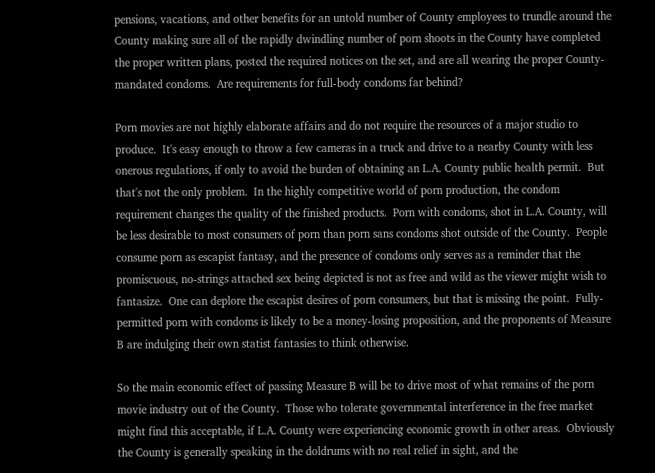pensions, vacations, and other benefits for an untold number of County employees to trundle around the County making sure all of the rapidly dwindling number of porn shoots in the County have completed the proper written plans, posted the required notices on the set, and are all wearing the proper County-mandated condoms.  Are requirements for full-body condoms far behind?

Porn movies are not highly elaborate affairs and do not require the resources of a major studio to produce.  It's easy enough to throw a few cameras in a truck and drive to a nearby County with less onerous regulations, if only to avoid the burden of obtaining an L.A. County public health permit.  But that's not the only problem.  In the highly competitive world of porn production, the condom requirement changes the quality of the finished products.  Porn with condoms, shot in L.A. County, will be less desirable to most consumers of porn than porn sans condoms shot outside of the County.  People consume porn as escapist fantasy, and the presence of condoms only serves as a reminder that the promiscuous, no-strings attached sex being depicted is not as free and wild as the viewer might wish to fantasize.  One can deplore the escapist desires of porn consumers, but that is missing the point.  Fully-permitted porn with condoms is likely to be a money-losing proposition, and the proponents of Measure B are indulging their own statist fantasies to think otherwise.

So the main economic effect of passing Measure B will be to drive most of what remains of the porn movie industry out of the County.  Those who tolerate governmental interference in the free market might find this acceptable, if L.A. County were experiencing economic growth in other areas.  Obviously the County is generally speaking in the doldrums with no real relief in sight, and the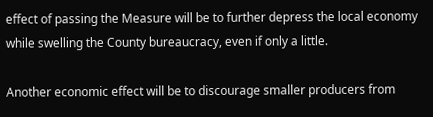effect of passing the Measure will be to further depress the local economy while swelling the County bureaucracy, even if only a little.

Another economic effect will be to discourage smaller producers from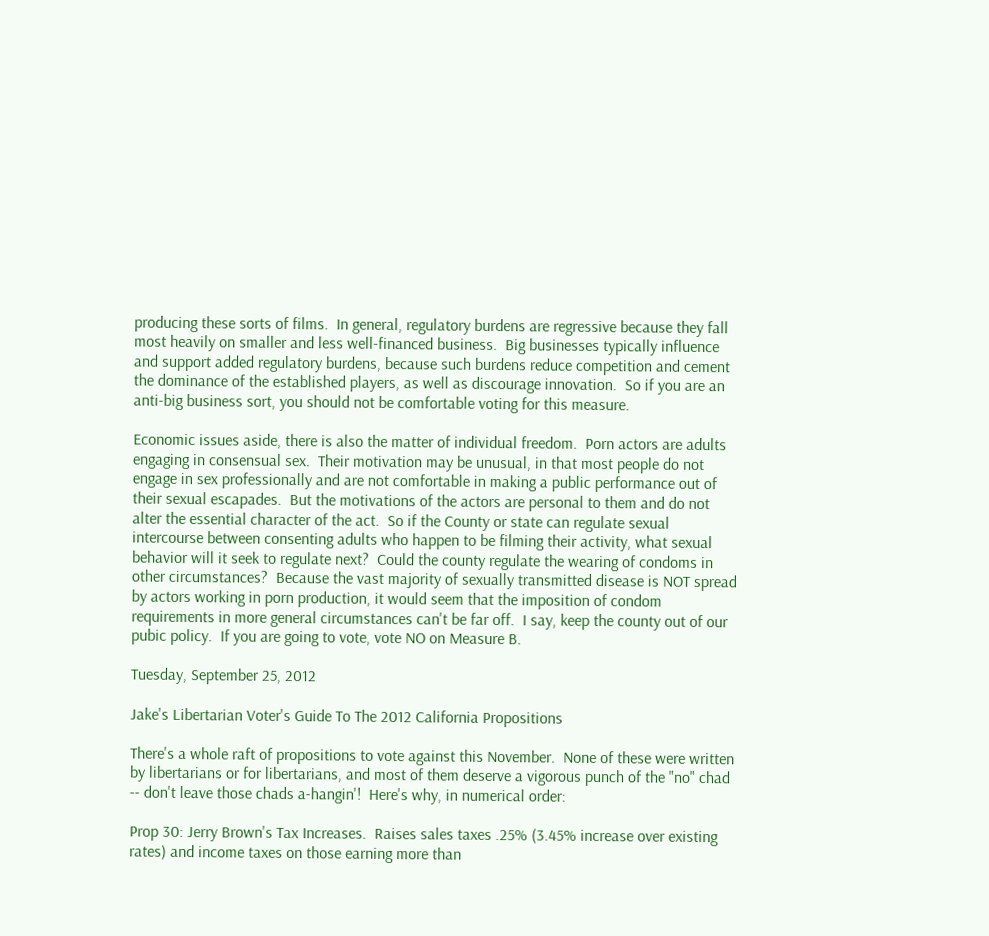producing these sorts of films.  In general, regulatory burdens are regressive because they fall most heavily on smaller and less well-financed business.  Big businesses typically influence and support added regulatory burdens, because such burdens reduce competition and cement the dominance of the established players, as well as discourage innovation.  So if you are an anti-big business sort, you should not be comfortable voting for this measure.

Economic issues aside, there is also the matter of individual freedom.  Porn actors are adults engaging in consensual sex.  Their motivation may be unusual, in that most people do not engage in sex professionally and are not comfortable in making a public performance out of their sexual escapades.  But the motivations of the actors are personal to them and do not alter the essential character of the act.  So if the County or state can regulate sexual intercourse between consenting adults who happen to be filming their activity, what sexual behavior will it seek to regulate next?  Could the county regulate the wearing of condoms in other circumstances?  Because the vast majority of sexually transmitted disease is NOT spread by actors working in porn production, it would seem that the imposition of condom requirements in more general circumstances can't be far off.  I say, keep the county out of our pubic policy.  If you are going to vote, vote NO on Measure B.

Tuesday, September 25, 2012

Jake's Libertarian Voter's Guide To The 2012 California Propositions

There's a whole raft of propositions to vote against this November.  None of these were written by libertarians or for libertarians, and most of them deserve a vigorous punch of the "no" chad -- don't leave those chads a-hangin'!  Here's why, in numerical order:

Prop 30: Jerry Brown's Tax Increases.  Raises sales taxes .25% (3.45% increase over existing rates) and income taxes on those earning more than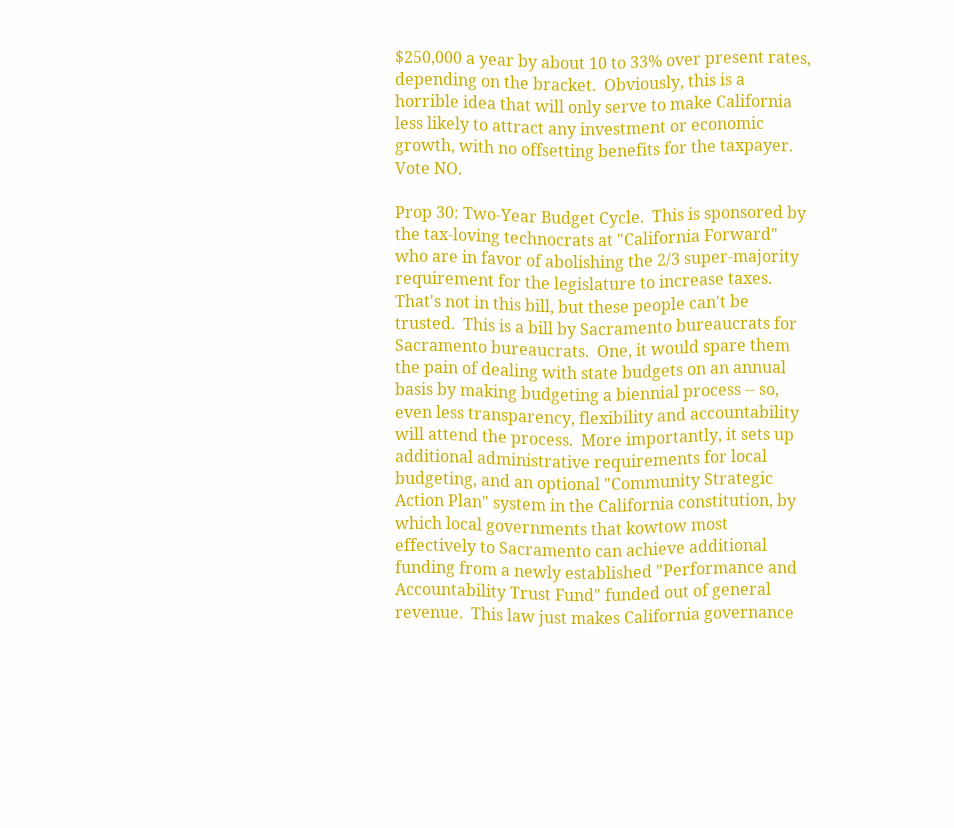$250,000 a year by about 10 to 33% over present rates, depending on the bracket.  Obviously, this is a horrible idea that will only serve to make California less likely to attract any investment or economic growth, with no offsetting benefits for the taxpayer.   Vote NO.

Prop 30: Two-Year Budget Cycle.  This is sponsored by the tax-loving technocrats at "California Forward" who are in favor of abolishing the 2/3 super-majority requirement for the legislature to increase taxes.  That's not in this bill, but these people can't be trusted.  This is a bill by Sacramento bureaucrats for Sacramento bureaucrats.  One, it would spare them the pain of dealing with state budgets on an annual basis by making budgeting a biennial process -- so, even less transparency, flexibility and accountability will attend the process.  More importantly, it sets up additional administrative requirements for local budgeting, and an optional "Community Strategic Action Plan" system in the California constitution, by which local governments that kowtow most effectively to Sacramento can achieve additional funding from a newly established "Performance and Accountability Trust Fund" funded out of general revenue.  This law just makes California governance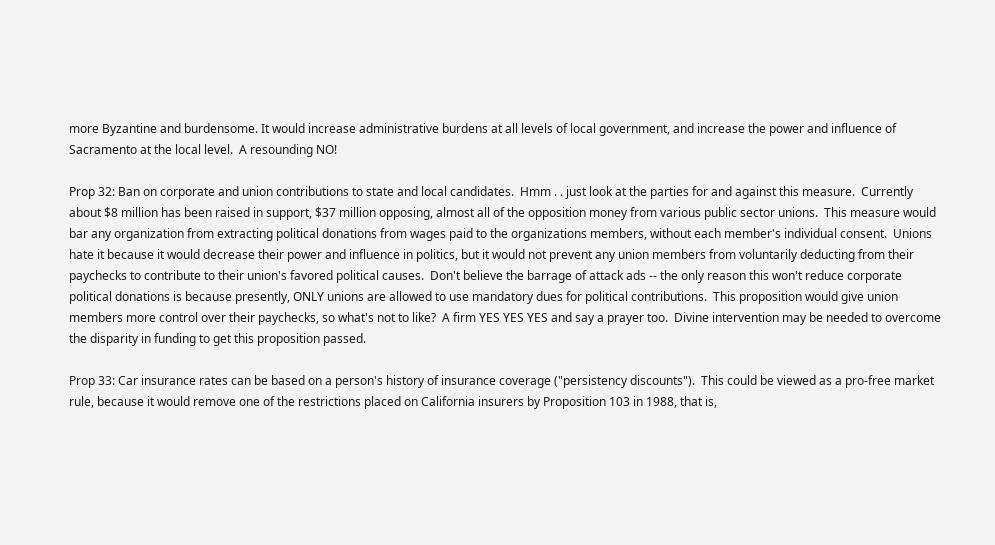more Byzantine and burdensome. It would increase administrative burdens at all levels of local government, and increase the power and influence of Sacramento at the local level.  A resounding NO!

Prop 32: Ban on corporate and union contributions to state and local candidates.  Hmm . . just look at the parties for and against this measure.  Currently about $8 million has been raised in support, $37 million opposing, almost all of the opposition money from various public sector unions.  This measure would bar any organization from extracting political donations from wages paid to the organizations members, without each member's individual consent.  Unions hate it because it would decrease their power and influence in politics, but it would not prevent any union members from voluntarily deducting from their paychecks to contribute to their union's favored political causes.  Don't believe the barrage of attack ads -- the only reason this won't reduce corporate political donations is because presently, ONLY unions are allowed to use mandatory dues for political contributions.  This proposition would give union members more control over their paychecks, so what's not to like?  A firm YES YES YES and say a prayer too.  Divine intervention may be needed to overcome the disparity in funding to get this proposition passed.

Prop 33: Car insurance rates can be based on a person's history of insurance coverage ("persistency discounts").  This could be viewed as a pro-free market rule, because it would remove one of the restrictions placed on California insurers by Proposition 103 in 1988, that is,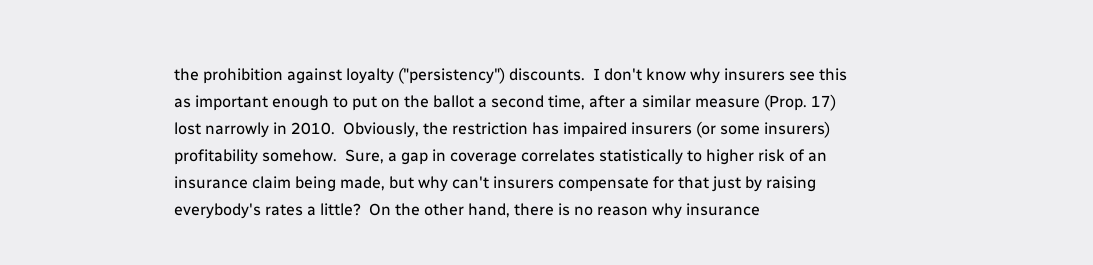the prohibition against loyalty ("persistency") discounts.  I don't know why insurers see this as important enough to put on the ballot a second time, after a similar measure (Prop. 17) lost narrowly in 2010.  Obviously, the restriction has impaired insurers (or some insurers) profitability somehow.  Sure, a gap in coverage correlates statistically to higher risk of an insurance claim being made, but why can't insurers compensate for that just by raising everybody's rates a little?  On the other hand, there is no reason why insurance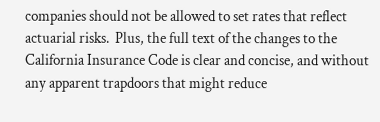companies should not be allowed to set rates that reflect actuarial risks.  Plus, the full text of the changes to the California Insurance Code is clear and concise, and without any apparent trapdoors that might reduce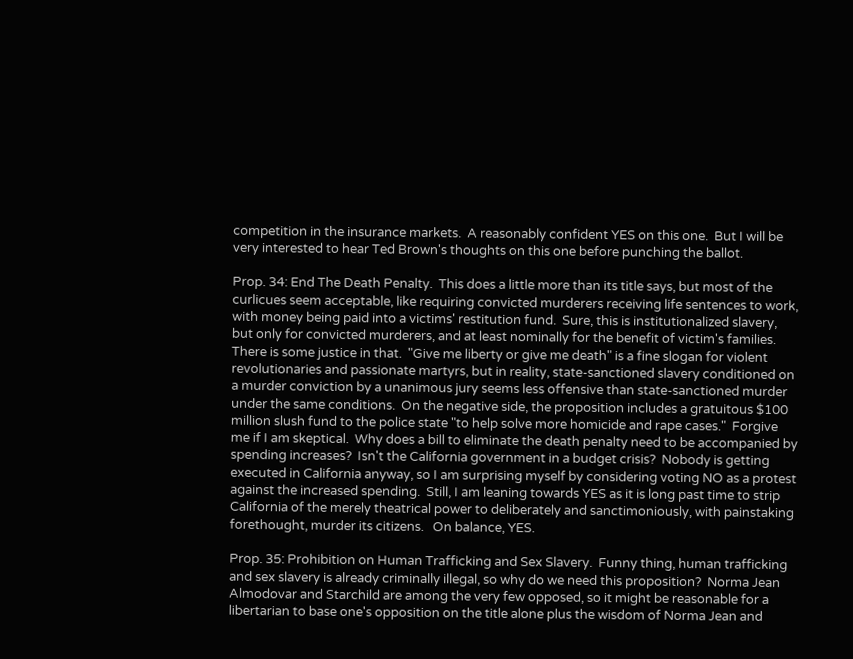competition in the insurance markets.  A reasonably confident YES on this one.  But I will be very interested to hear Ted Brown's thoughts on this one before punching the ballot.

Prop. 34: End The Death Penalty.  This does a little more than its title says, but most of the curlicues seem acceptable, like requiring convicted murderers receiving life sentences to work, with money being paid into a victims' restitution fund.  Sure, this is institutionalized slavery, but only for convicted murderers, and at least nominally for the benefit of victim's families.  There is some justice in that.  "Give me liberty or give me death" is a fine slogan for violent revolutionaries and passionate martyrs, but in reality, state-sanctioned slavery conditioned on a murder conviction by a unanimous jury seems less offensive than state-sanctioned murder under the same conditions.  On the negative side, the proposition includes a gratuitous $100 million slush fund to the police state "to help solve more homicide and rape cases."  Forgive me if I am skeptical.  Why does a bill to eliminate the death penalty need to be accompanied by spending increases?  Isn't the California government in a budget crisis?  Nobody is getting executed in California anyway, so I am surprising myself by considering voting NO as a protest against the increased spending.  Still, I am leaning towards YES as it is long past time to strip California of the merely theatrical power to deliberately and sanctimoniously, with painstaking forethought, murder its citizens.   On balance, YES.

Prop. 35: Prohibition on Human Trafficking and Sex Slavery.  Funny thing, human trafficking and sex slavery is already criminally illegal, so why do we need this proposition?  Norma Jean Almodovar and Starchild are among the very few opposed, so it might be reasonable for a libertarian to base one's opposition on the title alone plus the wisdom of Norma Jean and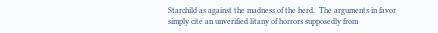Starchild as against the madness of the herd.  The arguments in favor simply cite an unverified litany of horrors supposedly from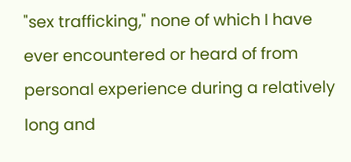"sex trafficking," none of which I have ever encountered or heard of from personal experience during a relatively long and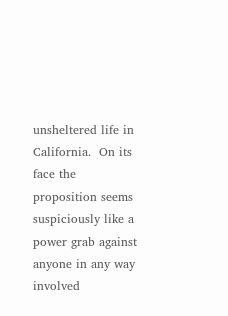unsheltered life in California.  On its face the proposition seems suspiciously like a power grab against anyone in any way involved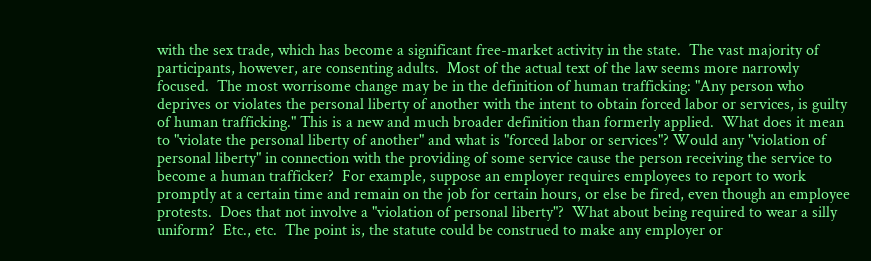with the sex trade, which has become a significant free-market activity in the state.  The vast majority of participants, however, are consenting adults.  Most of the actual text of the law seems more narrowly focused.  The most worrisome change may be in the definition of human trafficking: "Any person who deprives or violates the personal liberty of another with the intent to obtain forced labor or services, is guilty of human trafficking." This is a new and much broader definition than formerly applied.  What does it mean to "violate the personal liberty of another" and what is "forced labor or services"? Would any "violation of personal liberty" in connection with the providing of some service cause the person receiving the service to become a human trafficker?  For example, suppose an employer requires employees to report to work promptly at a certain time and remain on the job for certain hours, or else be fired, even though an employee protests.  Does that not involve a "violation of personal liberty"?  What about being required to wear a silly uniform?  Etc., etc.  The point is, the statute could be construed to make any employer or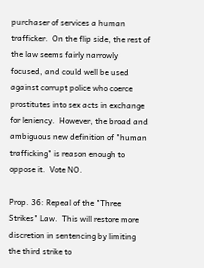purchaser of services a human trafficker.  On the flip side, the rest of the law seems fairly narrowly focused, and could well be used against corrupt police who coerce prostitutes into sex acts in exchange for leniency.  However, the broad and ambiguous new definition of "human trafficking" is reason enough to oppose it.  Vote NO.

Prop. 36: Repeal of the "Three Strikes" Law.  This will restore more discretion in sentencing by limiting the third strike to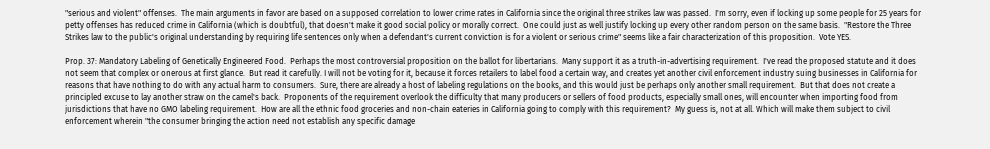"serious and violent" offenses.  The main arguments in favor are based on a supposed correlation to lower crime rates in California since the original three strikes law was passed.  I'm sorry, even if locking up some people for 25 years for petty offenses has reduced crime in California (which is doubtful), that doesn't make it good social policy or morally correct.  One could just as well justify locking up every other random person on the same basis.  "Restore the Three Strikes law to the public's original understanding by requiring life sentences only when a defendant's current conviction is for a violent or serious crime" seems like a fair characterization of this proposition.  Vote YES.

Prop. 37: Mandatory Labeling of Genetically Engineered Food.  Perhaps the most controversial proposition on the ballot for libertarians.  Many support it as a truth-in-advertising requirement.  I've read the proposed statute and it does not seem that complex or onerous at first glance.  But read it carefully. I will not be voting for it, because it forces retailers to label food a certain way, and creates yet another civil enforcement industry suing businesses in California for reasons that have nothing to do with any actual harm to consumers.  Sure, there are already a host of labeling regulations on the books, and this would just be perhaps only another small requirement.  But that does not create a principled excuse to lay another straw on the camel's back.  Proponents of the requirement overlook the difficulty that many producers or sellers of food products, especially small ones, will encounter when importing food from jurisdictions that have no GMO labeling requirement.  How are all the ethnic food groceries and non-chain eateries in California going to comply with this requirement?  My guess is, not at all. Which will make them subject to civil enforcement wherein "the consumer bringing the action need not establish any specific damage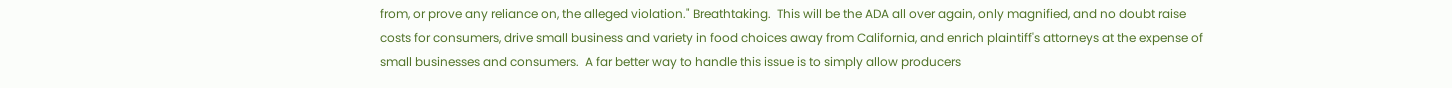from, or prove any reliance on, the alleged violation." Breathtaking.  This will be the ADA all over again, only magnified, and no doubt raise costs for consumers, drive small business and variety in food choices away from California, and enrich plaintiff's attorneys at the expense of small businesses and consumers.  A far better way to handle this issue is to simply allow producers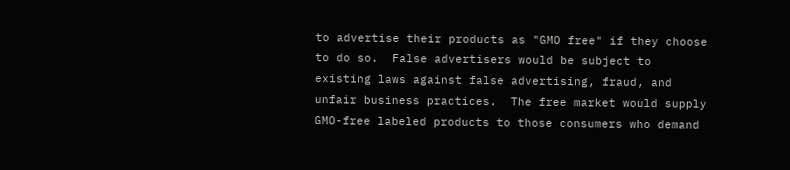to advertise their products as "GMO free" if they choose to do so.  False advertisers would be subject to existing laws against false advertising, fraud, and unfair business practices.  The free market would supply GMO-free labeled products to those consumers who demand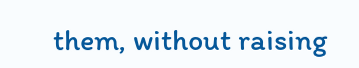them, without raising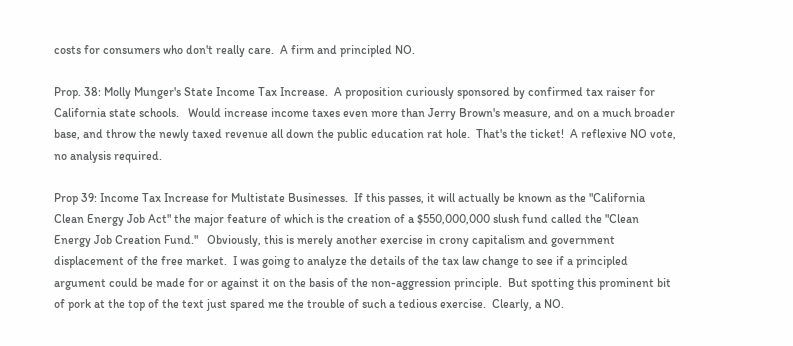costs for consumers who don't really care.  A firm and principled NO.

Prop. 38: Molly Munger's State Income Tax Increase.  A proposition curiously sponsored by confirmed tax raiser for California state schools.   Would increase income taxes even more than Jerry Brown's measure, and on a much broader base, and throw the newly taxed revenue all down the public education rat hole.  That's the ticket!  A reflexive NO vote, no analysis required.

Prop 39: Income Tax Increase for Multistate Businesses.  If this passes, it will actually be known as the "California Clean Energy Job Act" the major feature of which is the creation of a $550,000,000 slush fund called the "Clean Energy Job Creation Fund."   Obviously, this is merely another exercise in crony capitalism and government displacement of the free market.  I was going to analyze the details of the tax law change to see if a principled argument could be made for or against it on the basis of the non-aggression principle.  But spotting this prominent bit of pork at the top of the text just spared me the trouble of such a tedious exercise.  Clearly, a NO.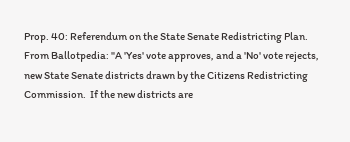Prop. 40: Referendum on the State Senate Redistricting Plan.  From Ballotpedia: "A 'Yes' vote approves, and a 'No' vote rejects, new State Senate districts drawn by the Citizens Redistricting Commission.  If the new districts are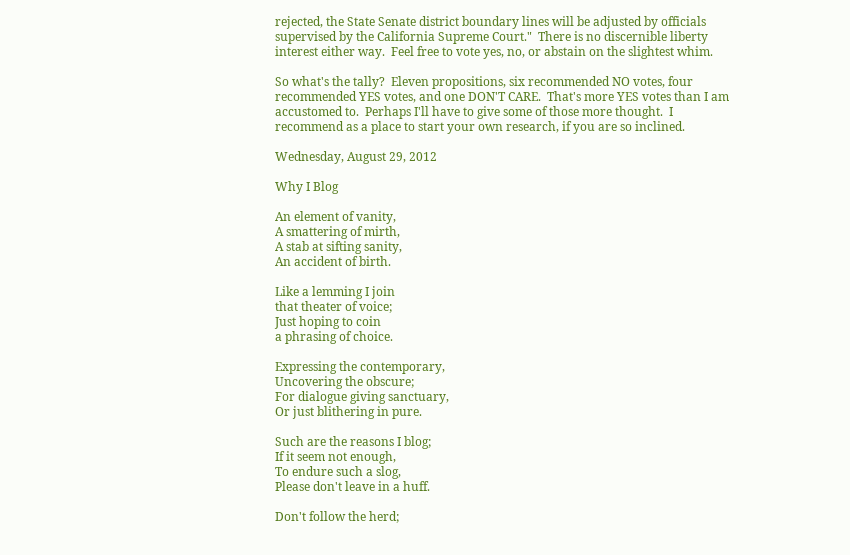rejected, the State Senate district boundary lines will be adjusted by officials supervised by the California Supreme Court."  There is no discernible liberty interest either way.  Feel free to vote yes, no, or abstain on the slightest whim.

So what's the tally?  Eleven propositions, six recommended NO votes, four recommended YES votes, and one DON'T CARE.  That's more YES votes than I am accustomed to.  Perhaps I'll have to give some of those more thought.  I recommend as a place to start your own research, if you are so inclined.

Wednesday, August 29, 2012

Why I Blog

An element of vanity,
A smattering of mirth,
A stab at sifting sanity,
An accident of birth.

Like a lemming I join
that theater of voice;
Just hoping to coin
a phrasing of choice.

Expressing the contemporary,
Uncovering the obscure;
For dialogue giving sanctuary,
Or just blithering in pure.

Such are the reasons I blog;
If it seem not enough,
To endure such a slog,
Please don't leave in a huff.

Don't follow the herd;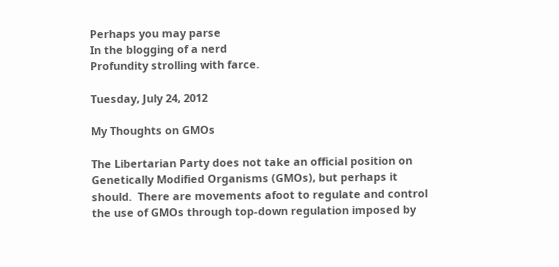Perhaps you may parse
In the blogging of a nerd
Profundity strolling with farce.

Tuesday, July 24, 2012

My Thoughts on GMOs

The Libertarian Party does not take an official position on Genetically Modified Organisms (GMOs), but perhaps it should.  There are movements afoot to regulate and control the use of GMOs through top-down regulation imposed by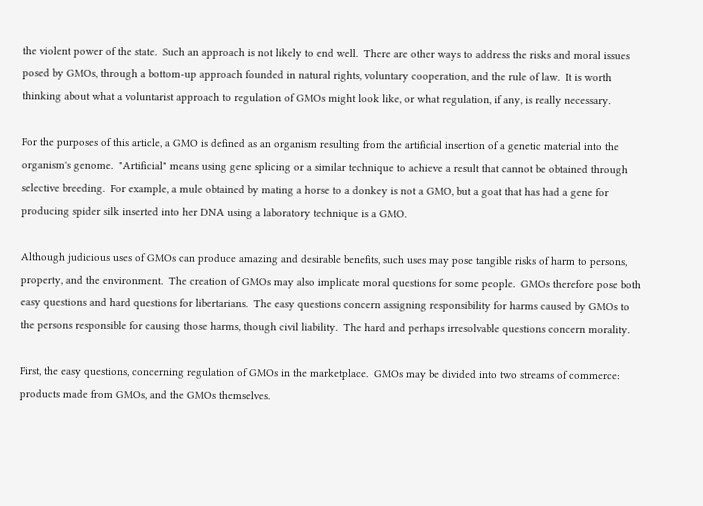the violent power of the state.  Such an approach is not likely to end well.  There are other ways to address the risks and moral issues posed by GMOs, through a bottom-up approach founded in natural rights, voluntary cooperation, and the rule of law.  It is worth thinking about what a voluntarist approach to regulation of GMOs might look like, or what regulation, if any, is really necessary.

For the purposes of this article, a GMO is defined as an organism resulting from the artificial insertion of a genetic material into the organism's genome.  "Artificial" means using gene splicing or a similar technique to achieve a result that cannot be obtained through selective breeding.  For example, a mule obtained by mating a horse to a donkey is not a GMO, but a goat that has had a gene for producing spider silk inserted into her DNA using a laboratory technique is a GMO.

Although judicious uses of GMOs can produce amazing and desirable benefits, such uses may pose tangible risks of harm to persons, property, and the environment.  The creation of GMOs may also implicate moral questions for some people.  GMOs therefore pose both easy questions and hard questions for libertarians.  The easy questions concern assigning responsibility for harms caused by GMOs to the persons responsible for causing those harms, though civil liability.  The hard and perhaps irresolvable questions concern morality.

First, the easy questions, concerning regulation of GMOs in the marketplace.  GMOs may be divided into two streams of commerce: products made from GMOs, and the GMOs themselves.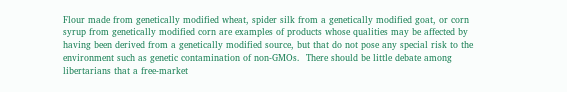Flour made from genetically modified wheat, spider silk from a genetically modified goat, or corn syrup from genetically modified corn are examples of products whose qualities may be affected by having been derived from a genetically modified source, but that do not pose any special risk to the environment such as genetic contamination of non-GMOs.  There should be little debate among libertarians that a free-market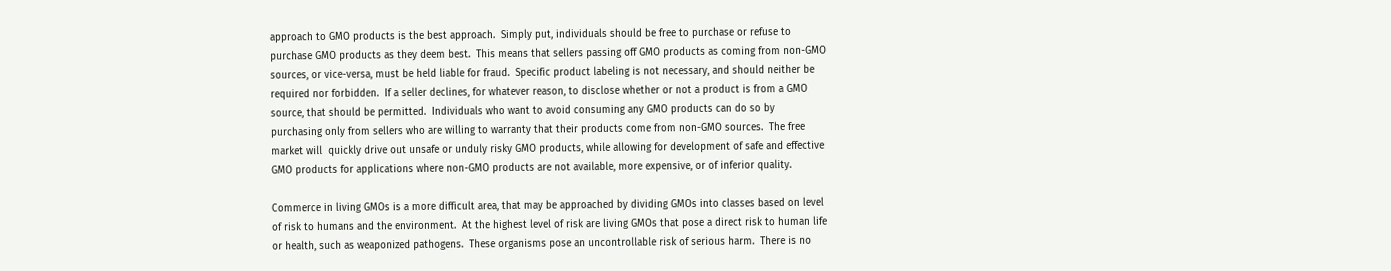approach to GMO products is the best approach.  Simply put, individuals should be free to purchase or refuse to purchase GMO products as they deem best.  This means that sellers passing off GMO products as coming from non-GMO sources, or vice-versa, must be held liable for fraud.  Specific product labeling is not necessary, and should neither be required nor forbidden.  If a seller declines, for whatever reason, to disclose whether or not a product is from a GMO source, that should be permitted.  Individuals who want to avoid consuming any GMO products can do so by purchasing only from sellers who are willing to warranty that their products come from non-GMO sources.  The free market will  quickly drive out unsafe or unduly risky GMO products, while allowing for development of safe and effective GMO products for applications where non-GMO products are not available, more expensive, or of inferior quality.

Commerce in living GMOs is a more difficult area, that may be approached by dividing GMOs into classes based on level of risk to humans and the environment.  At the highest level of risk are living GMOs that pose a direct risk to human life or health, such as weaponized pathogens.  These organisms pose an uncontrollable risk of serious harm.  There is no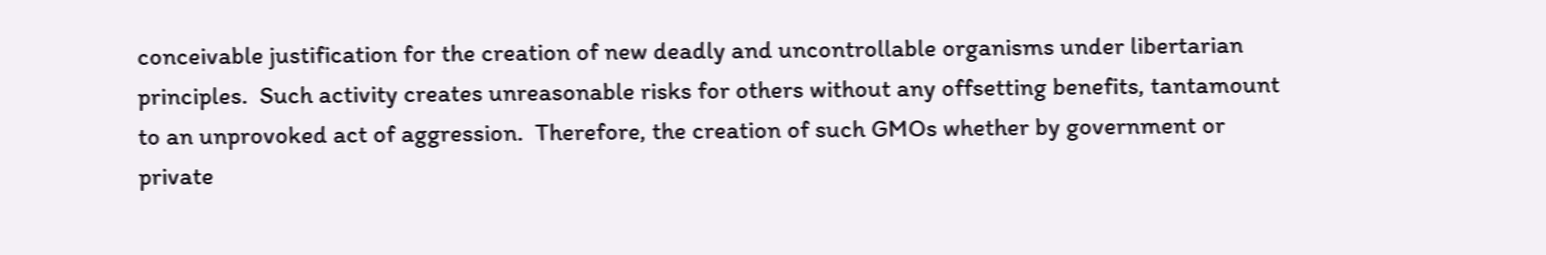conceivable justification for the creation of new deadly and uncontrollable organisms under libertarian principles.  Such activity creates unreasonable risks for others without any offsetting benefits, tantamount to an unprovoked act of aggression.  Therefore, the creation of such GMOs whether by government or private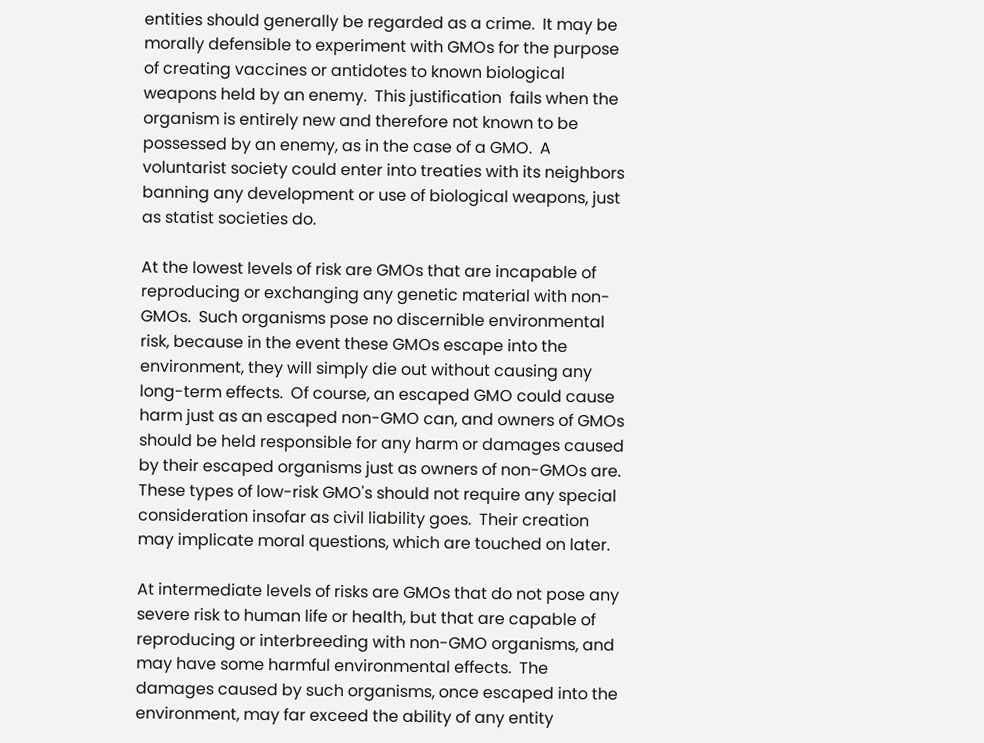entities should generally be regarded as a crime.  It may be morally defensible to experiment with GMOs for the purpose of creating vaccines or antidotes to known biological weapons held by an enemy.  This justification  fails when the organism is entirely new and therefore not known to be possessed by an enemy, as in the case of a GMO.  A voluntarist society could enter into treaties with its neighbors banning any development or use of biological weapons, just as statist societies do.

At the lowest levels of risk are GMOs that are incapable of reproducing or exchanging any genetic material with non-GMOs.  Such organisms pose no discernible environmental risk, because in the event these GMOs escape into the environment, they will simply die out without causing any long-term effects.  Of course, an escaped GMO could cause harm just as an escaped non-GMO can, and owners of GMOs should be held responsible for any harm or damages caused by their escaped organisms just as owners of non-GMOs are.  These types of low-risk GMO's should not require any special consideration insofar as civil liability goes.  Their creation may implicate moral questions, which are touched on later.

At intermediate levels of risks are GMOs that do not pose any severe risk to human life or health, but that are capable of reproducing or interbreeding with non-GMO organisms, and may have some harmful environmental effects.  The damages caused by such organisms, once escaped into the environment, may far exceed the ability of any entity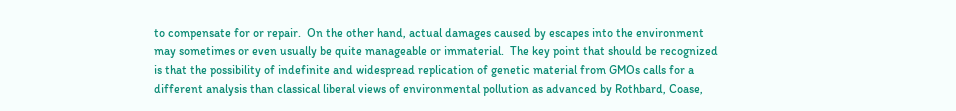to compensate for or repair.  On the other hand, actual damages caused by escapes into the environment may sometimes or even usually be quite manageable or immaterial.  The key point that should be recognized is that the possibility of indefinite and widespread replication of genetic material from GMOs calls for a different analysis than classical liberal views of environmental pollution as advanced by Rothbard, Coase,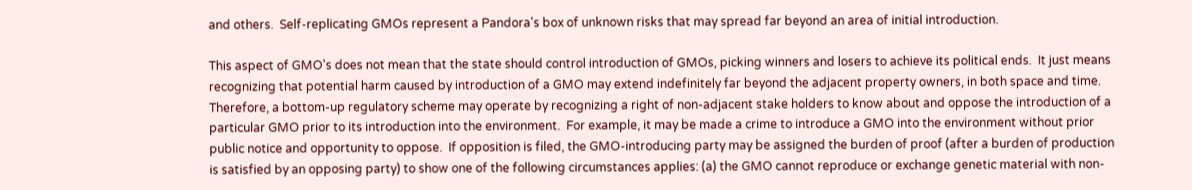and others.  Self-replicating GMOs represent a Pandora's box of unknown risks that may spread far beyond an area of initial introduction.

This aspect of GMO's does not mean that the state should control introduction of GMOs, picking winners and losers to achieve its political ends.  It just means recognizing that potential harm caused by introduction of a GMO may extend indefinitely far beyond the adjacent property owners, in both space and time.  Therefore, a bottom-up regulatory scheme may operate by recognizing a right of non-adjacent stake holders to know about and oppose the introduction of a particular GMO prior to its introduction into the environment.  For example, it may be made a crime to introduce a GMO into the environment without prior public notice and opportunity to oppose.  If opposition is filed, the GMO-introducing party may be assigned the burden of proof (after a burden of production is satisfied by an opposing party) to show one of the following circumstances applies: (a) the GMO cannot reproduce or exchange genetic material with non-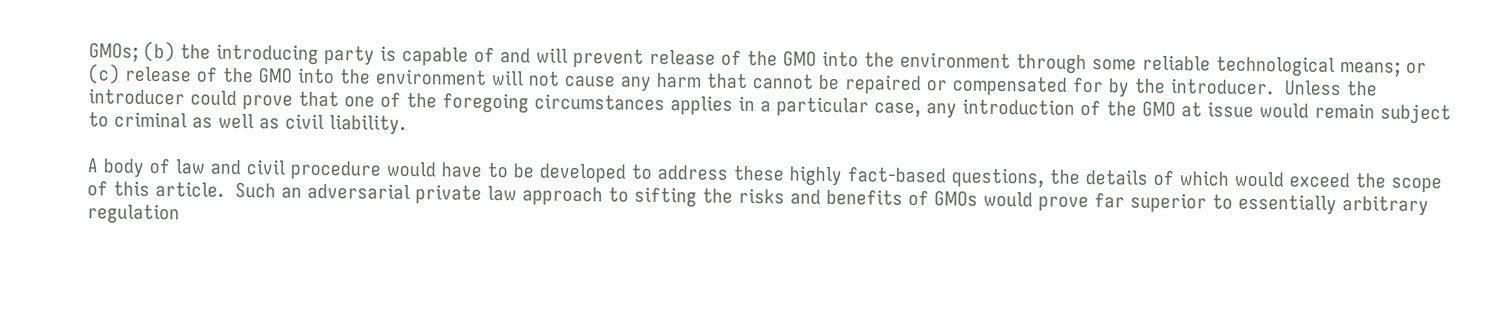GMOs; (b) the introducing party is capable of and will prevent release of the GMO into the environment through some reliable technological means; or (c) release of the GMO into the environment will not cause any harm that cannot be repaired or compensated for by the introducer.  Unless the introducer could prove that one of the foregoing circumstances applies in a particular case, any introduction of the GMO at issue would remain subject to criminal as well as civil liability.

A body of law and civil procedure would have to be developed to address these highly fact-based questions, the details of which would exceed the scope of this article.  Such an adversarial private law approach to sifting the risks and benefits of GMOs would prove far superior to essentially arbitrary regulation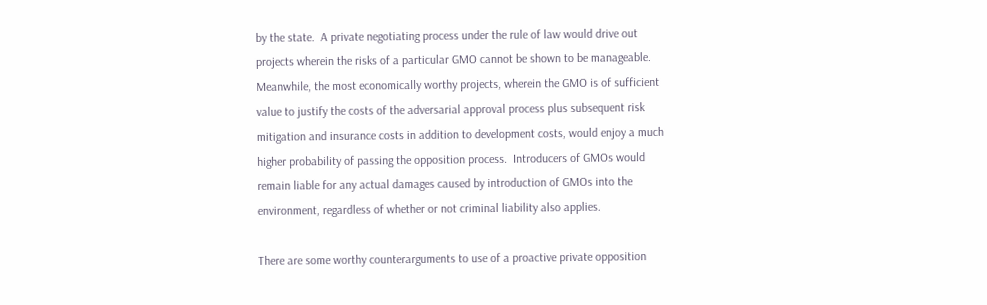by the state.  A private negotiating process under the rule of law would drive out projects wherein the risks of a particular GMO cannot be shown to be manageable.  Meanwhile, the most economically worthy projects, wherein the GMO is of sufficient value to justify the costs of the adversarial approval process plus subsequent risk mitigation and insurance costs in addition to development costs, would enjoy a much higher probability of passing the opposition process.  Introducers of GMOs would remain liable for any actual damages caused by introduction of GMOs into the environment, regardless of whether or not criminal liability also applies.

There are some worthy counterarguments to use of a proactive private opposition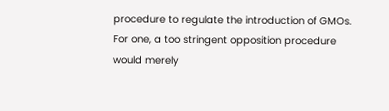procedure to regulate the introduction of GMOs.  For one, a too stringent opposition procedure would merely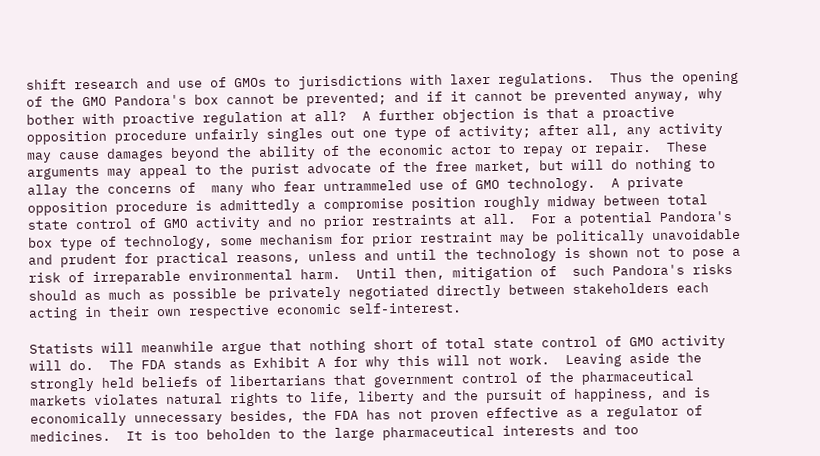shift research and use of GMOs to jurisdictions with laxer regulations.  Thus the opening of the GMO Pandora's box cannot be prevented; and if it cannot be prevented anyway, why bother with proactive regulation at all?  A further objection is that a proactive opposition procedure unfairly singles out one type of activity; after all, any activity may cause damages beyond the ability of the economic actor to repay or repair.  These arguments may appeal to the purist advocate of the free market, but will do nothing to allay the concerns of  many who fear untrammeled use of GMO technology.  A private opposition procedure is admittedly a compromise position roughly midway between total state control of GMO activity and no prior restraints at all.  For a potential Pandora's box type of technology, some mechanism for prior restraint may be politically unavoidable and prudent for practical reasons, unless and until the technology is shown not to pose a risk of irreparable environmental harm.  Until then, mitigation of  such Pandora's risks should as much as possible be privately negotiated directly between stakeholders each acting in their own respective economic self-interest.

Statists will meanwhile argue that nothing short of total state control of GMO activity will do.  The FDA stands as Exhibit A for why this will not work.  Leaving aside the strongly held beliefs of libertarians that government control of the pharmaceutical markets violates natural rights to life, liberty and the pursuit of happiness, and is economically unnecessary besides, the FDA has not proven effective as a regulator of medicines.  It is too beholden to the large pharmaceutical interests and too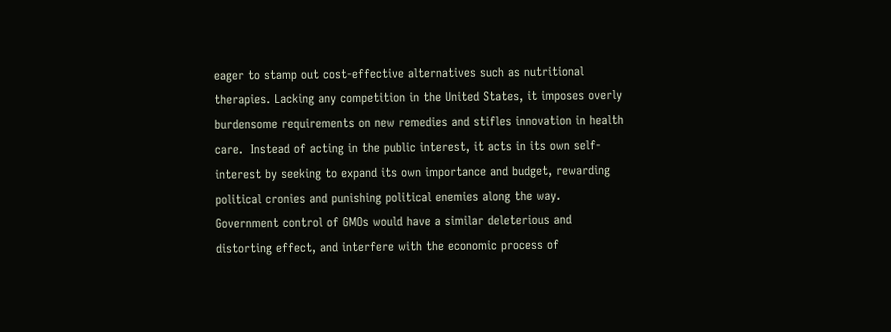eager to stamp out cost-effective alternatives such as nutritional therapies. Lacking any competition in the United States, it imposes overly burdensome requirements on new remedies and stifles innovation in health care.  Instead of acting in the public interest, it acts in its own self-interest by seeking to expand its own importance and budget, rewarding political cronies and punishing political enemies along the way.  Government control of GMOs would have a similar deleterious and distorting effect, and interfere with the economic process of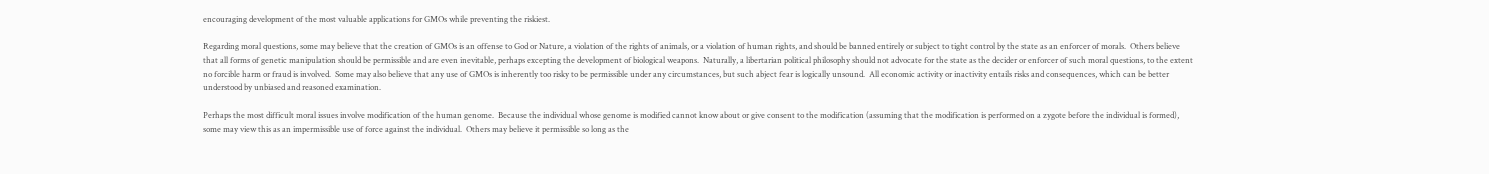encouraging development of the most valuable applications for GMOs while preventing the riskiest.

Regarding moral questions, some may believe that the creation of GMOs is an offense to God or Nature, a violation of the rights of animals, or a violation of human rights, and should be banned entirely or subject to tight control by the state as an enforcer of morals.  Others believe that all forms of genetic manipulation should be permissible and are even inevitable, perhaps excepting the development of biological weapons.  Naturally, a libertarian political philosophy should not advocate for the state as the decider or enforcer of such moral questions, to the extent no forcible harm or fraud is involved.  Some may also believe that any use of GMOs is inherently too risky to be permissible under any circumstances, but such abject fear is logically unsound.  All economic activity or inactivity entails risks and consequences, which can be better understood by unbiased and reasoned examination.

Perhaps the most difficult moral issues involve modification of the human genome.  Because the individual whose genome is modified cannot know about or give consent to the modification (assuming that the modification is performed on a zygote before the individual is formed), some may view this as an impermissible use of force against the individual.  Others may believe it permissible so long as the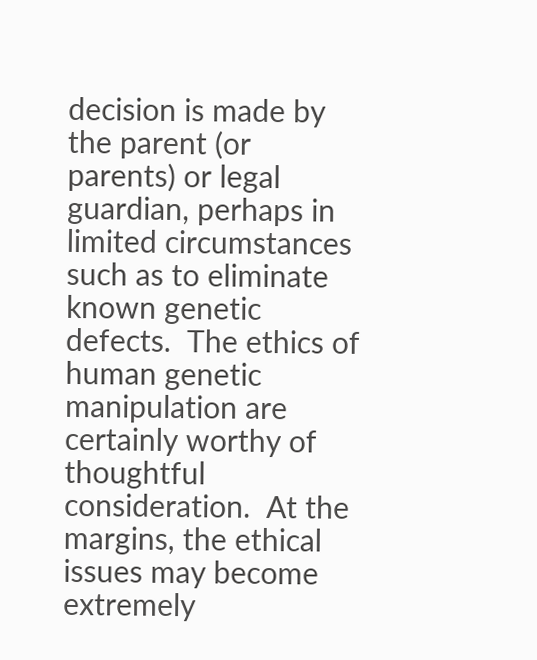decision is made by the parent (or parents) or legal guardian, perhaps in limited circumstances such as to eliminate known genetic defects.  The ethics of human genetic manipulation are certainly worthy of thoughtful consideration.  At the margins, the ethical issues may become extremely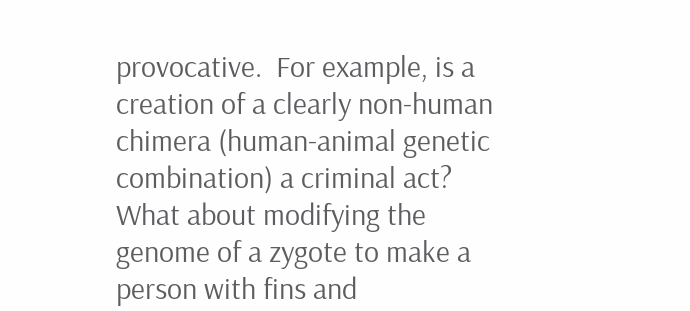provocative.  For example, is a creation of a clearly non-human chimera (human-animal genetic combination) a criminal act?  What about modifying the genome of a zygote to make a person with fins and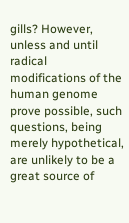gills? However, unless and until radical modifications of the human genome prove possible, such questions, being merely hypothetical, are unlikely to be a great source of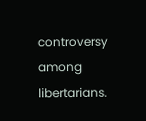controversy among libertarians.